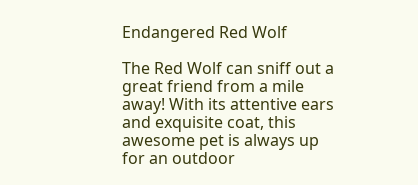Endangered Red Wolf

The Red Wolf can sniff out a great friend from a mile away! With its attentive ears and exquisite coat, this awesome pet is always up for an outdoor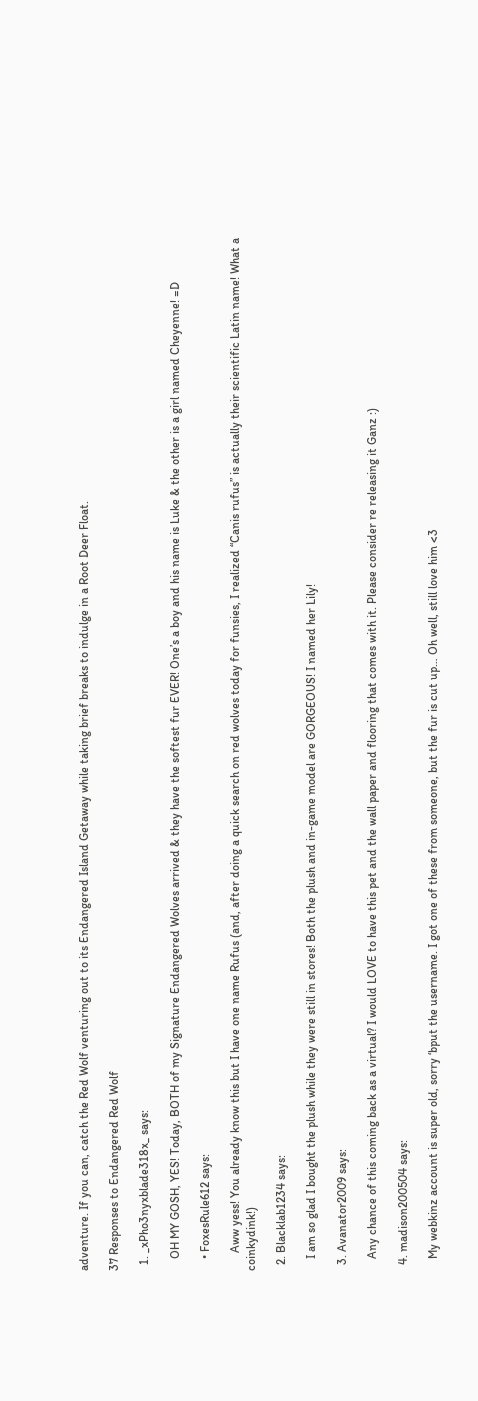adventure. If you can, catch the Red Wolf venturing out to its Endangered Island Getaway while taking brief breaks to indulge in a Root Deer Float.

37 Responses to Endangered Red Wolf

  1. _xPho3nyxblade318x_ says:

    OH MY GOSH, YES! Today, BOTH of my Signature Endangered Wolves arrived & they have the softest fur EVER! One’s a boy and his name is Luke & the other is a girl named Cheyenne! =D

    • FoxesRule612 says:

      Aww yess! You already know this but I have one name Rufus (and, after doing a quick search on red wolves today for funsies, I realized “Canis rufus” is actually their scientific Latin name! What a coinkydink!)

  2. Blacklab1234 says:

    I am so glad I bought the plush while they were still in stores! Both the plush and in-game model are GORGEOUS! I named her Lily!

  3. Avanator2009 says:

    Any chance of this coming back as a virtual? I would LOVE to have this pet and the wall paper and flooring that comes with it. Please consider re releasing it Ganz :)

  4. madison200504 says:

    My webkinz account is super old, sorry ‘bput the username. I got one of these from someone, but the fur is cut up… Oh well, still love him <3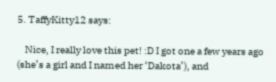5. TaffyKitty12 says:

    Nice, I really love this pet! :D I got one a few years ago (she’s a girl and I named her ‘Dakota’), and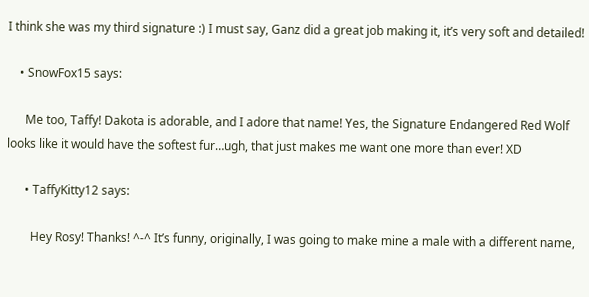I think she was my third signature :) I must say, Ganz did a great job making it, it’s very soft and detailed!

    • SnowFox15 says:

      Me too, Taffy! Dakota is adorable, and I adore that name! Yes, the Signature Endangered Red Wolf looks like it would have the softest fur…ugh, that just makes me want one more than ever! XD

      • TaffyKitty12 says:

        Hey Rosy! Thanks! ^-^ It’s funny, originally, I was going to make mine a male with a different name,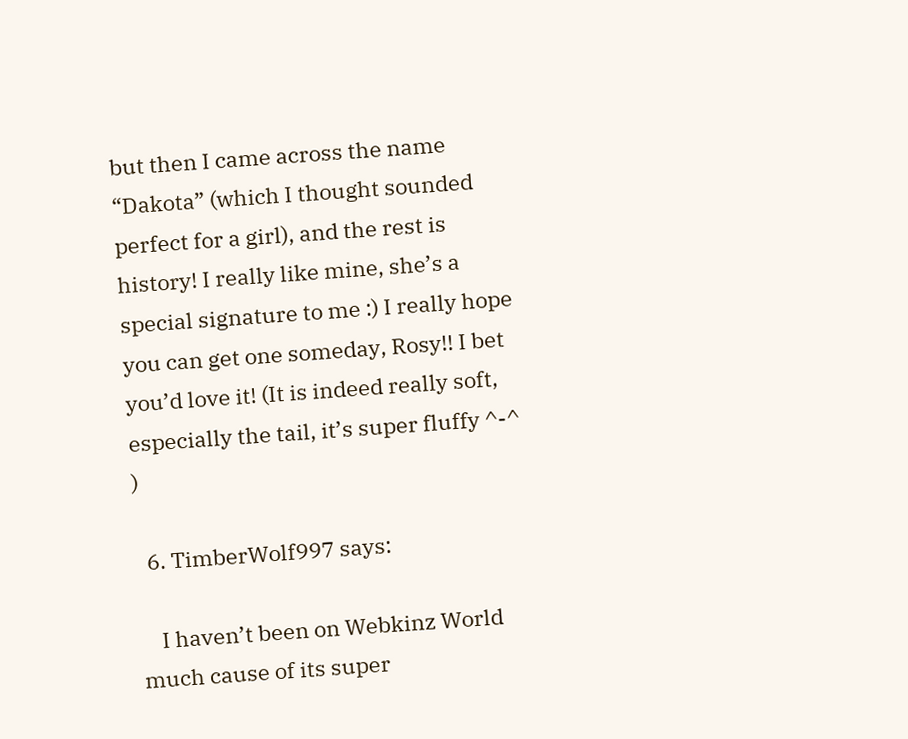but then I came across the name “Dakota” (which I thought sounded perfect for a girl), and the rest is history! I really like mine, she’s a special signature to me :) I really hope you can get one someday, Rosy!! I bet you’d love it! (It is indeed really soft, especially the tail, it’s super fluffy ^-^ )

  6. TimberWolf997 says:

    I haven’t been on Webkinz World much cause of its super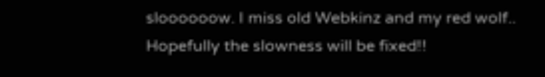sloooooow. I miss old Webkinz and my red wolf.. Hopefully the slowness will be fixed!!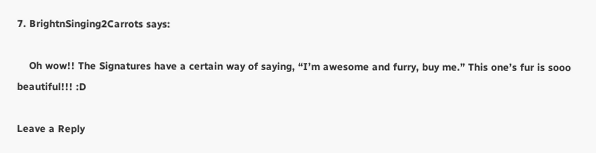7. BrightnSinging2Carrots says:

    Oh wow!! The Signatures have a certain way of saying, “I’m awesome and furry, buy me.” This one’s fur is sooo beautiful!!! :D

Leave a Reply